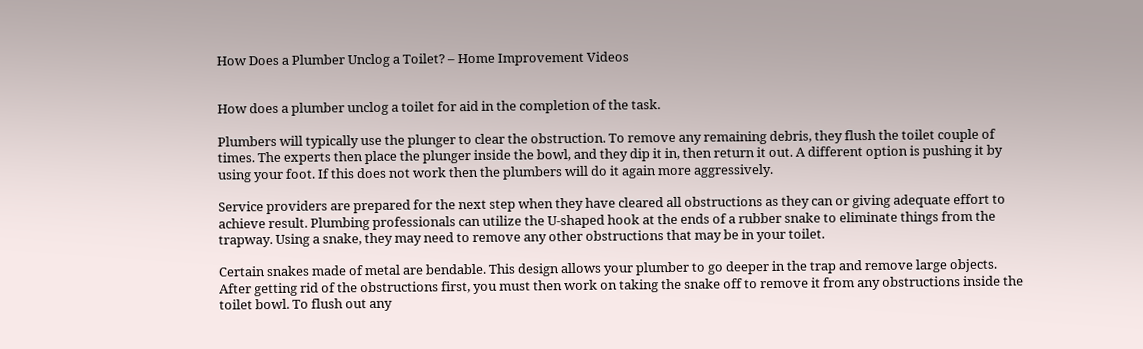How Does a Plumber Unclog a Toilet? – Home Improvement Videos


How does a plumber unclog a toilet for aid in the completion of the task.

Plumbers will typically use the plunger to clear the obstruction. To remove any remaining debris, they flush the toilet couple of times. The experts then place the plunger inside the bowl, and they dip it in, then return it out. A different option is pushing it by using your foot. If this does not work then the plumbers will do it again more aggressively.

Service providers are prepared for the next step when they have cleared all obstructions as they can or giving adequate effort to achieve result. Plumbing professionals can utilize the U-shaped hook at the ends of a rubber snake to eliminate things from the trapway. Using a snake, they may need to remove any other obstructions that may be in your toilet.

Certain snakes made of metal are bendable. This design allows your plumber to go deeper in the trap and remove large objects. After getting rid of the obstructions first, you must then work on taking the snake off to remove it from any obstructions inside the toilet bowl. To flush out any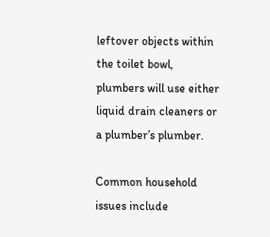leftover objects within the toilet bowl, plumbers will use either liquid drain cleaners or a plumber’s plumber.

Common household issues include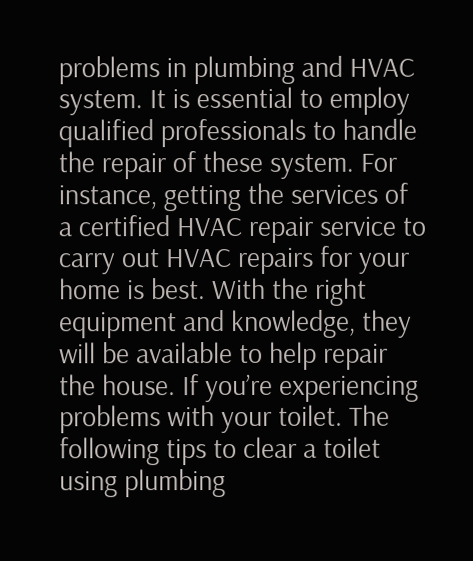problems in plumbing and HVAC system. It is essential to employ qualified professionals to handle the repair of these system. For instance, getting the services of a certified HVAC repair service to carry out HVAC repairs for your home is best. With the right equipment and knowledge, they will be available to help repair the house. If you’re experiencing problems with your toilet. The following tips to clear a toilet using plumbing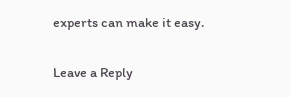experts can make it easy.


Leave a Reply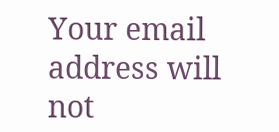Your email address will not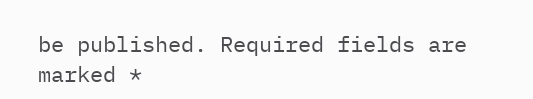be published. Required fields are marked *